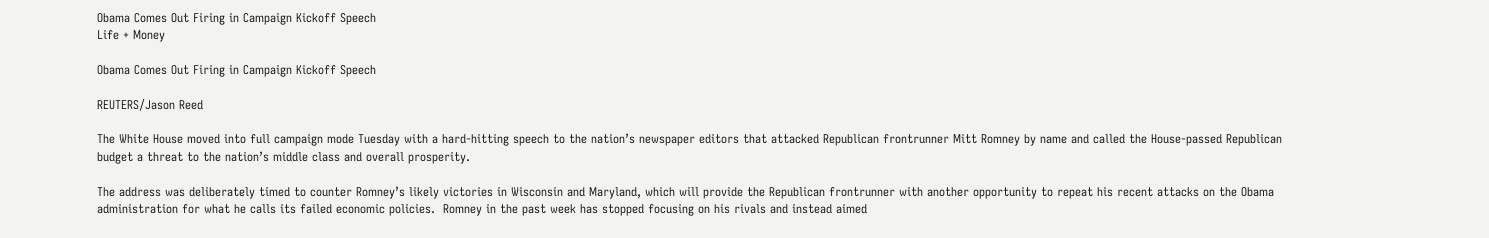Obama Comes Out Firing in Campaign Kickoff Speech
Life + Money

Obama Comes Out Firing in Campaign Kickoff Speech

REUTERS/Jason Reed

The White House moved into full campaign mode Tuesday with a hard-hitting speech to the nation’s newspaper editors that attacked Republican frontrunner Mitt Romney by name and called the House-passed Republican budget a threat to the nation’s middle class and overall prosperity.

The address was deliberately timed to counter Romney’s likely victories in Wisconsin and Maryland, which will provide the Republican frontrunner with another opportunity to repeat his recent attacks on the Obama administration for what he calls its failed economic policies.  Romney in the past week has stopped focusing on his rivals and instead aimed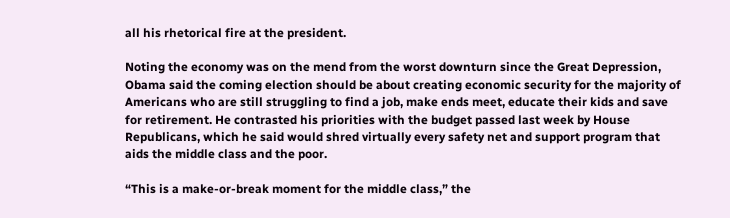all his rhetorical fire at the president.

Noting the economy was on the mend from the worst downturn since the Great Depression, Obama said the coming election should be about creating economic security for the majority of Americans who are still struggling to find a job, make ends meet, educate their kids and save for retirement. He contrasted his priorities with the budget passed last week by House Republicans, which he said would shred virtually every safety net and support program that aids the middle class and the poor.

“This is a make-or-break moment for the middle class,” the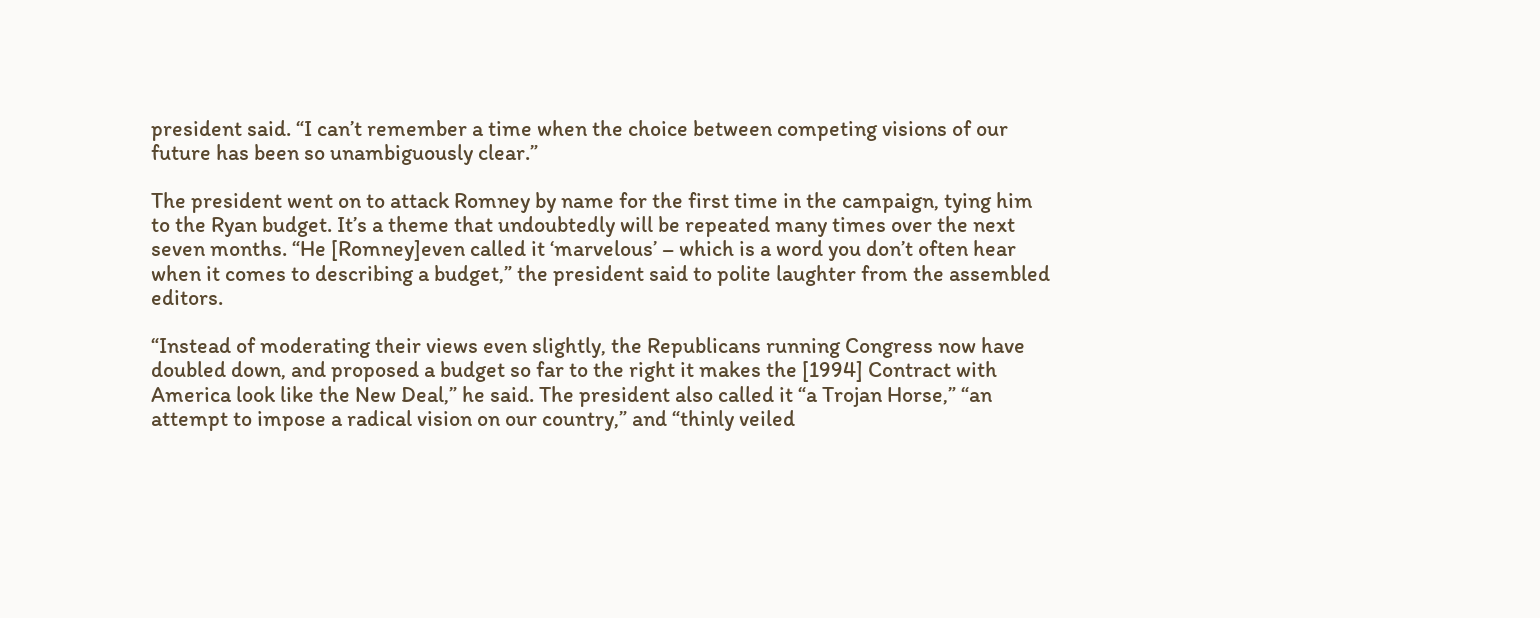president said. “I can’t remember a time when the choice between competing visions of our future has been so unambiguously clear.”

The president went on to attack Romney by name for the first time in the campaign, tying him to the Ryan budget. It’s a theme that undoubtedly will be repeated many times over the next seven months. “He [Romney]even called it ‘marvelous’ – which is a word you don’t often hear when it comes to describing a budget,” the president said to polite laughter from the assembled editors.

“Instead of moderating their views even slightly, the Republicans running Congress now have doubled down, and proposed a budget so far to the right it makes the [1994] Contract with America look like the New Deal,” he said. The president also called it “a Trojan Horse,” “an attempt to impose a radical vision on our country,” and “thinly veiled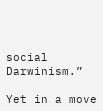social Darwinism.”

Yet in a move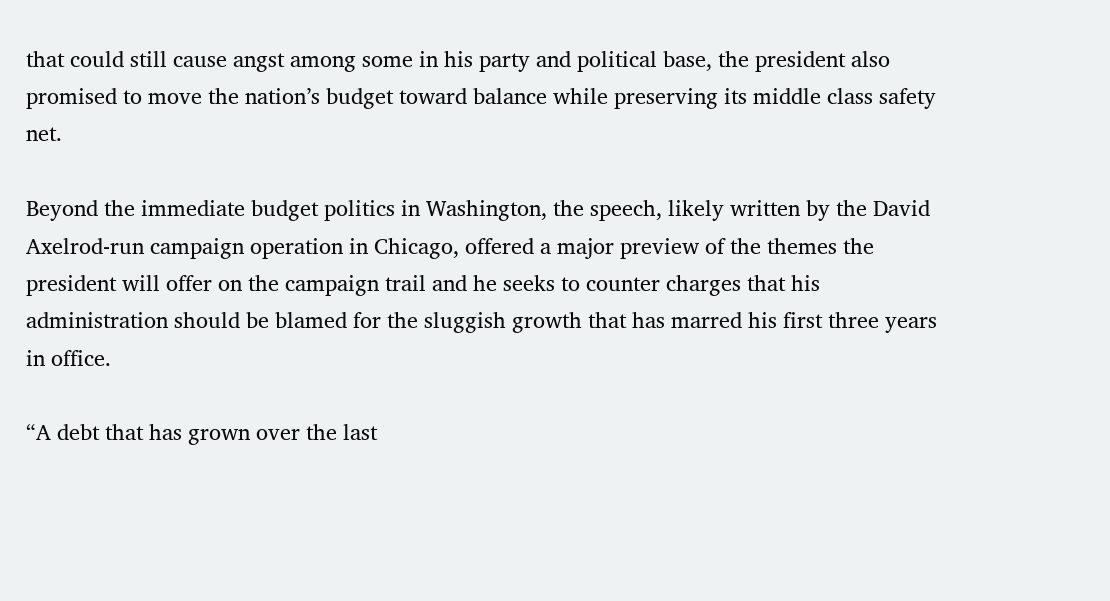that could still cause angst among some in his party and political base, the president also promised to move the nation’s budget toward balance while preserving its middle class safety net.

Beyond the immediate budget politics in Washington, the speech, likely written by the David Axelrod-run campaign operation in Chicago, offered a major preview of the themes the president will offer on the campaign trail and he seeks to counter charges that his administration should be blamed for the sluggish growth that has marred his first three years in office.

“A debt that has grown over the last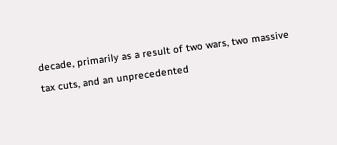decade, primarily as a result of two wars, two massive tax cuts, and an unprecedented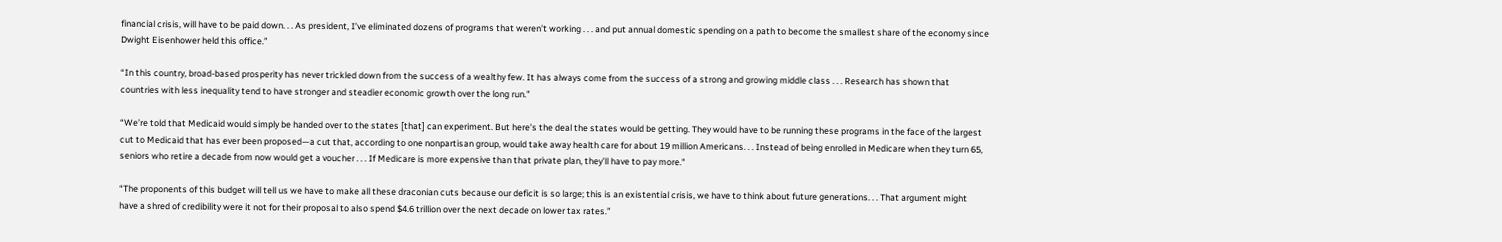financial crisis, will have to be paid down. . . As president, I’ve eliminated dozens of programs that weren’t working . . . and put annual domestic spending on a path to become the smallest share of the economy since Dwight Eisenhower held this office.”

“In this country, broad-based prosperity has never trickled down from the success of a wealthy few. It has always come from the success of a strong and growing middle class . . . Research has shown that countries with less inequality tend to have stronger and steadier economic growth over the long run.”

“We’re told that Medicaid would simply be handed over to the states [that] can experiment. But here’s the deal the states would be getting. They would have to be running these programs in the face of the largest cut to Medicaid that has ever been proposed—a cut that, according to one nonpartisan group, would take away health care for about 19 million Americans. . . Instead of being enrolled in Medicare when they turn 65, seniors who retire a decade from now would get a voucher . . . If Medicare is more expensive than that private plan, they’ll have to pay more."

“The proponents of this budget will tell us we have to make all these draconian cuts because our deficit is so large; this is an existential crisis, we have to think about future generations. . . That argument might have a shred of credibility were it not for their proposal to also spend $4.6 trillion over the next decade on lower tax rates.”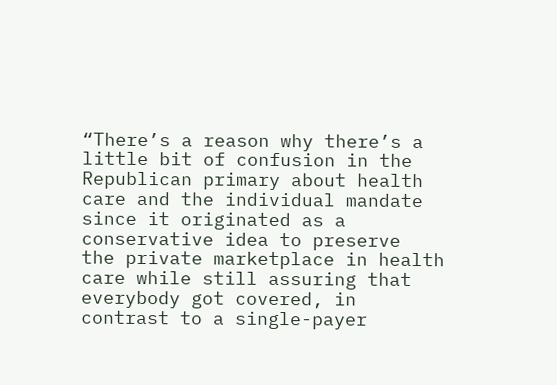“There’s a reason why there’s a little bit of confusion in the Republican primary about health care and the individual mandate since it originated as a conservative idea to preserve  the private marketplace in health care while still assuring that everybody got covered, in contrast to a single-payer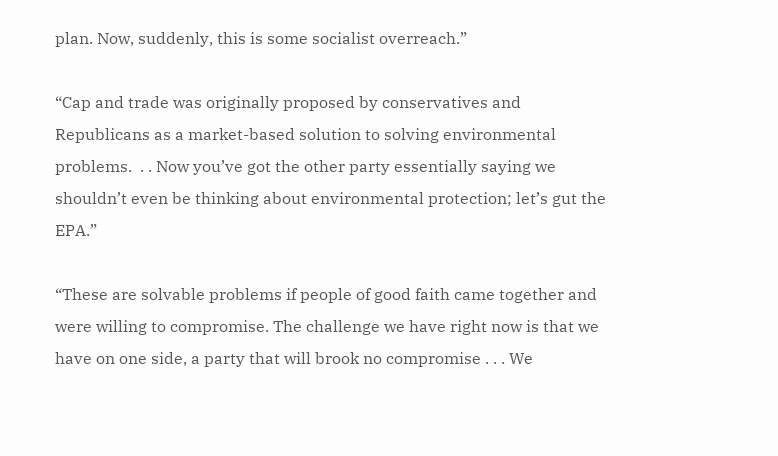plan. Now, suddenly, this is some socialist overreach.”

“Cap and trade was originally proposed by conservatives and Republicans as a market-based solution to solving environmental problems.  . . Now you’ve got the other party essentially saying we shouldn’t even be thinking about environmental protection; let’s gut the EPA.”

“These are solvable problems if people of good faith came together and were willing to compromise. The challenge we have right now is that we have on one side, a party that will brook no compromise . . . We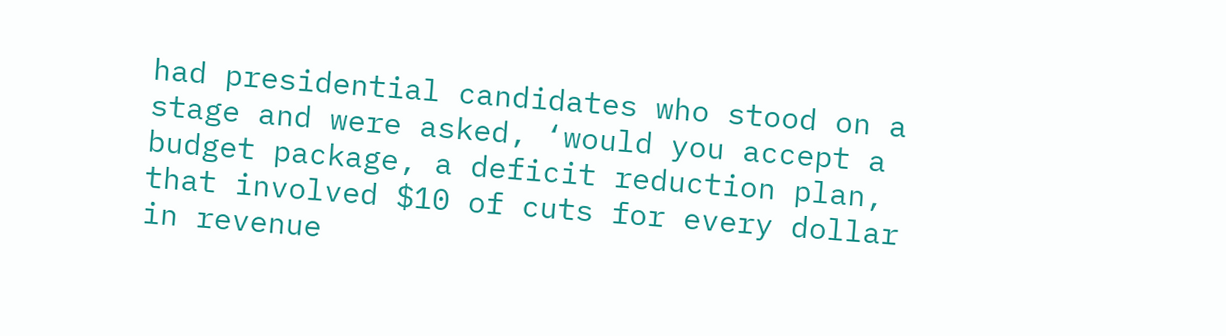had presidential candidates who stood on a stage and were asked, ‘would you accept a budget package, a deficit reduction plan, that involved $10 of cuts for every dollar in revenue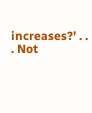increases?’ . . . Not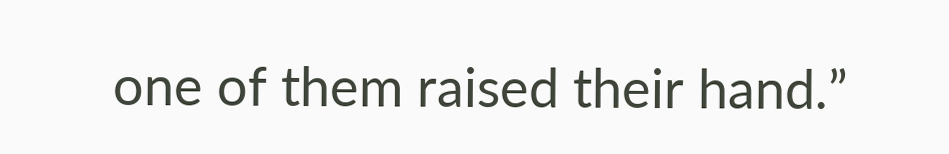one of them raised their hand.”